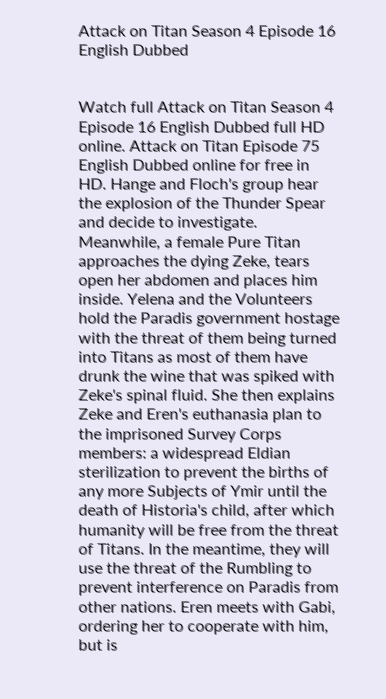Attack on Titan Season 4 Episode 16 English Dubbed


Watch full Attack on Titan Season 4 Episode 16 English Dubbed full HD online. Attack on Titan Episode 75 English Dubbed online for free in HD. Hange and Floch's group hear the explosion of the Thunder Spear and decide to investigate. Meanwhile, a female Pure Titan approaches the dying Zeke, tears open her abdomen and places him inside. Yelena and the Volunteers hold the Paradis government hostage with the threat of them being turned into Titans as most of them have drunk the wine that was spiked with Zeke's spinal fluid. She then explains Zeke and Eren's euthanasia plan to the imprisoned Survey Corps members: a widespread Eldian sterilization to prevent the births of any more Subjects of Ymir until the death of Historia's child, after which humanity will be free from the threat of Titans. In the meantime, they will use the threat of the Rumbling to prevent interference on Paradis from other nations. Eren meets with Gabi, ordering her to cooperate with him, but is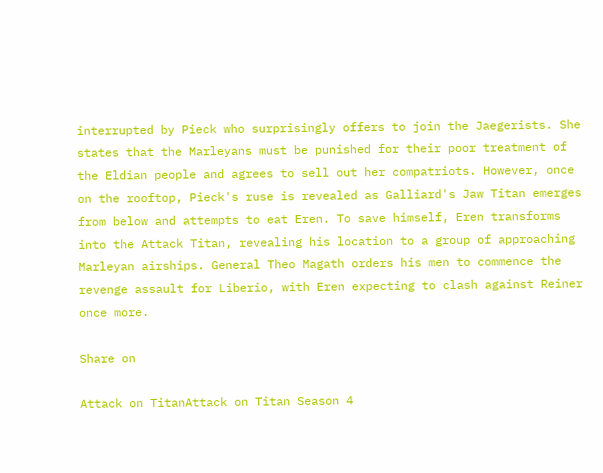interrupted by Pieck who surprisingly offers to join the Jaegerists. She states that the Marleyans must be punished for their poor treatment of the Eldian people and agrees to sell out her compatriots. However, once on the rooftop, Pieck's ruse is revealed as Galliard's Jaw Titan emerges from below and attempts to eat Eren. To save himself, Eren transforms into the Attack Titan, revealing his location to a group of approaching Marleyan airships. General Theo Magath orders his men to commence the revenge assault for Liberio, with Eren expecting to clash against Reiner once more.

Share on

Attack on TitanAttack on Titan Season 4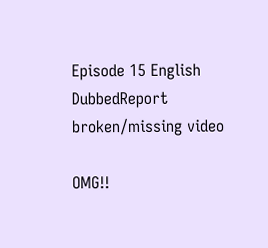Episode 15 English DubbedReport broken/missing video

OMG!!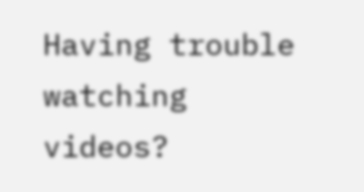Having trouble watching videos?